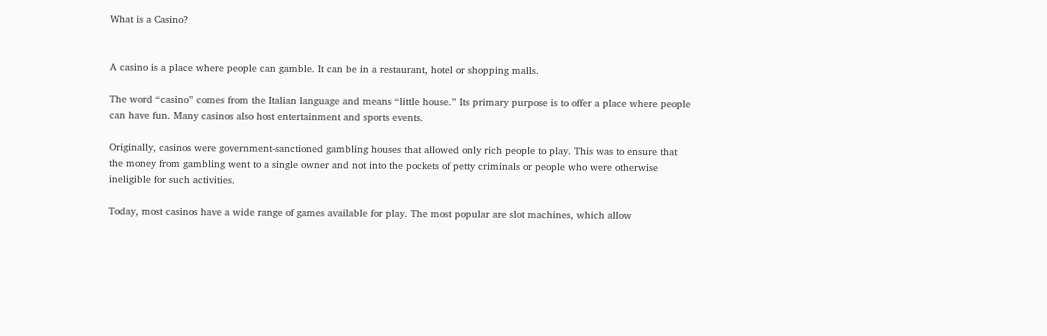What is a Casino?


A casino is a place where people can gamble. It can be in a restaurant, hotel or shopping malls.

The word “casino” comes from the Italian language and means “little house.” Its primary purpose is to offer a place where people can have fun. Many casinos also host entertainment and sports events.

Originally, casinos were government-sanctioned gambling houses that allowed only rich people to play. This was to ensure that the money from gambling went to a single owner and not into the pockets of petty criminals or people who were otherwise ineligible for such activities.

Today, most casinos have a wide range of games available for play. The most popular are slot machines, which allow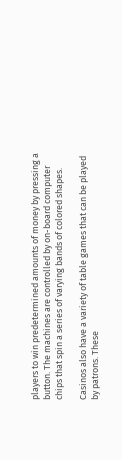players to win predetermined amounts of money by pressing a button. The machines are controlled by on-board computer chips that spin a series of varying bands of colored shapes.

Casinos also have a variety of table games that can be played by patrons. These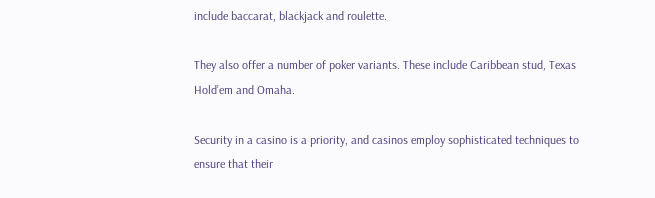include baccarat, blackjack and roulette.

They also offer a number of poker variants. These include Caribbean stud, Texas Hold’em and Omaha.

Security in a casino is a priority, and casinos employ sophisticated techniques to ensure that their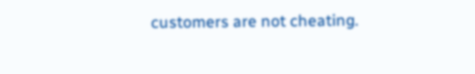customers are not cheating.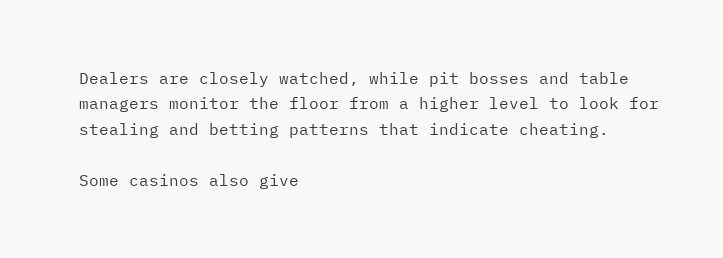Dealers are closely watched, while pit bosses and table managers monitor the floor from a higher level to look for stealing and betting patterns that indicate cheating.

Some casinos also give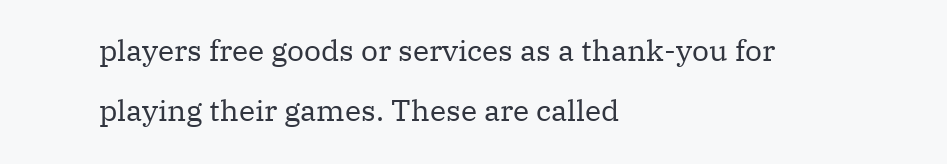players free goods or services as a thank-you for playing their games. These are called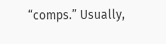“comps.” Usually,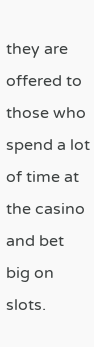they are offered to those who spend a lot of time at the casino and bet big on slots.